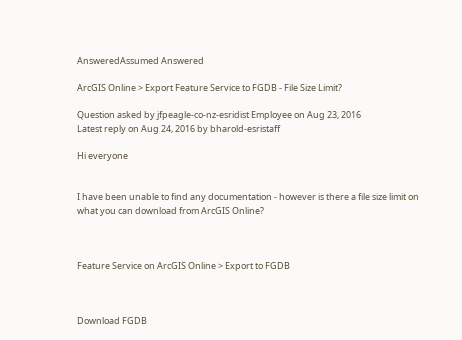AnsweredAssumed Answered

ArcGIS Online > Export Feature Service to FGDB - File Size Limit?

Question asked by jfpeagle-co-nz-esridist Employee on Aug 23, 2016
Latest reply on Aug 24, 2016 by bharold-esristaff

Hi everyone


I have been unable to find any documentation - however is there a file size limit on what you can download from ArcGIS Online?



Feature Service on ArcGIS Online > Export to FGDB



Download FGDB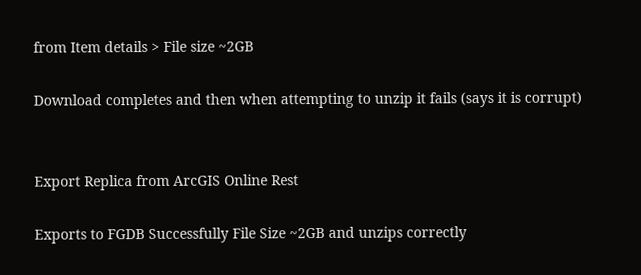from Item details > File size ~2GB

Download completes and then when attempting to unzip it fails (says it is corrupt)


Export Replica from ArcGIS Online Rest

Exports to FGDB Successfully File Size ~2GB and unzips correctly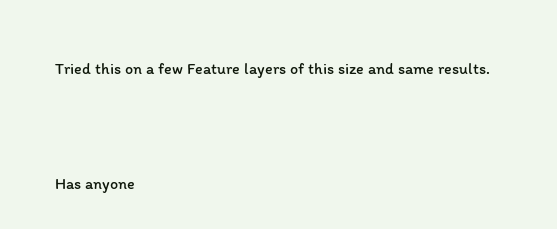Tried this on a few Feature layers of this size and same results.



Has anyone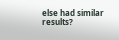else had similar results?